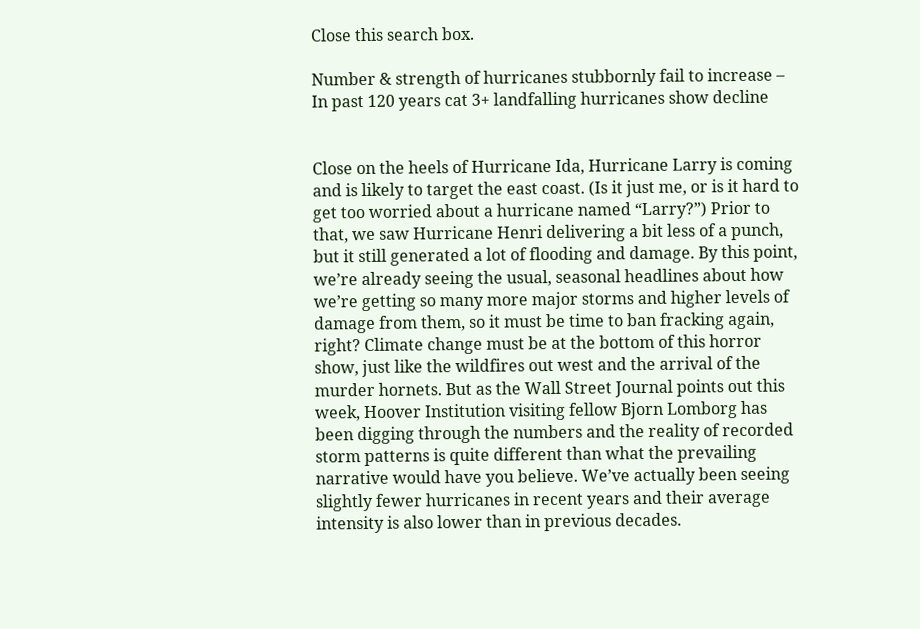Close this search box.

Number & strength of hurricanes stubbornly fail to increase – In past 120 years cat 3+ landfalling hurricanes show decline


Close on the heels of Hurricane Ida, Hurricane Larry is coming and is likely to target the east coast. (Is it just me, or is it hard to get too worried about a hurricane named “Larry?”) Prior to that, we saw Hurricane Henri delivering a bit less of a punch, but it still generated a lot of flooding and damage. By this point, we’re already seeing the usual, seasonal headlines about how we’re getting so many more major storms and higher levels of damage from them, so it must be time to ban fracking again, right? Climate change must be at the bottom of this horror show, just like the wildfires out west and the arrival of the murder hornets. But as the Wall Street Journal points out this week, Hoover Institution visiting fellow Bjorn Lomborg has been digging through the numbers and the reality of recorded storm patterns is quite different than what the prevailing narrative would have you believe. We’ve actually been seeing slightly fewer hurricanes in recent years and their average intensity is also lower than in previous decades.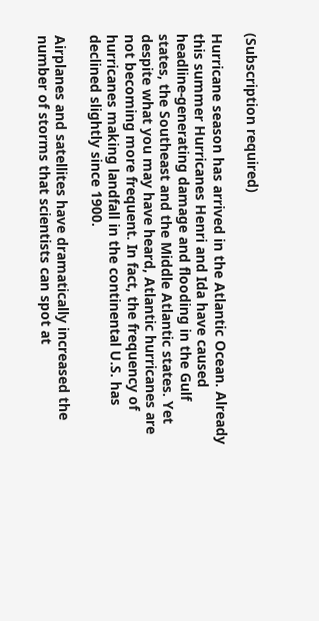(Subscription required)

Hurricane season has arrived in the Atlantic Ocean. Already this summer Hurricanes Henri and Ida have caused headline-generating damage and flooding in the Gulf states, the Southeast and the Middle Atlantic states. Yet despite what you may have heard, Atlantic hurricanes are not becoming more frequent. In fact, the frequency of hurricanes making landfall in the continental U.S. has declined slightly since 1900.

Airplanes and satellites have dramatically increased the number of storms that scientists can spot at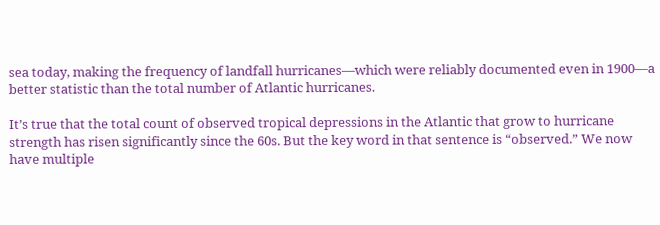sea today, making the frequency of landfall hurricanes—which were reliably documented even in 1900—a better statistic than the total number of Atlantic hurricanes.

It’s true that the total count of observed tropical depressions in the Atlantic that grow to hurricane strength has risen significantly since the 60s. But the key word in that sentence is “observed.” We now have multiple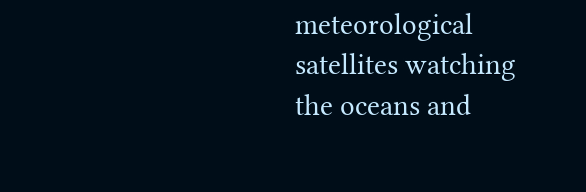meteorological satellites watching the oceans and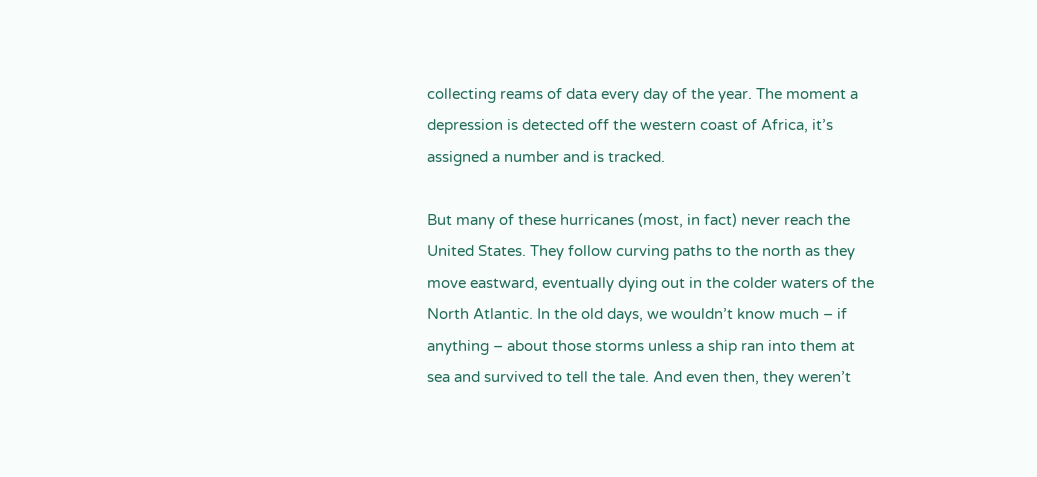collecting reams of data every day of the year. The moment a depression is detected off the western coast of Africa, it’s assigned a number and is tracked.

But many of these hurricanes (most, in fact) never reach the United States. They follow curving paths to the north as they move eastward, eventually dying out in the colder waters of the North Atlantic. In the old days, we wouldn’t know much – if anything – about those storms unless a ship ran into them at sea and survived to tell the tale. And even then, they weren’t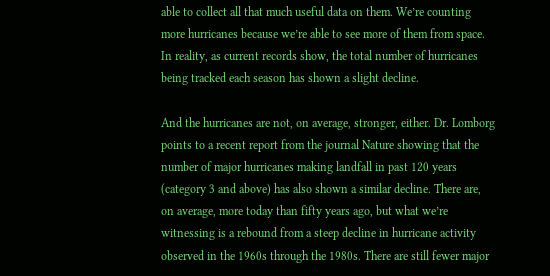able to collect all that much useful data on them. We’re counting more hurricanes because we’re able to see more of them from space. In reality, as current records show, the total number of hurricanes being tracked each season has shown a slight decline.

And the hurricanes are not, on average, stronger, either. Dr. Lomborg points to a recent report from the journal Nature showing that the number of major hurricanes making landfall in past 120 years (category 3 and above) has also shown a similar decline. There are, on average, more today than fifty years ago, but what we’re witnessing is a rebound from a steep decline in hurricane activity observed in the 1960s through the 1980s. There are still fewer major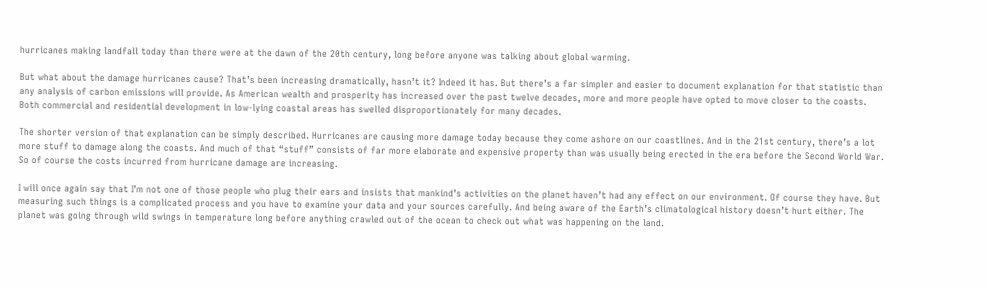hurricanes making landfall today than there were at the dawn of the 20th century, long before anyone was talking about global warming.

But what about the damage hurricanes cause? That’s been increasing dramatically, hasn’t it? Indeed it has. But there’s a far simpler and easier to document explanation for that statistic than any analysis of carbon emissions will provide. As American wealth and prosperity has increased over the past twelve decades, more and more people have opted to move closer to the coasts. Both commercial and residential development in low-lying coastal areas has swelled disproportionately for many decades.

The shorter version of that explanation can be simply described. Hurricanes are causing more damage today because they come ashore on our coastlines. And in the 21st century, there’s a lot more stuff to damage along the coasts. And much of that “stuff” consists of far more elaborate and expensive property than was usually being erected in the era before the Second World War. So of course the costs incurred from hurricane damage are increasing.

I will once again say that I’m not one of those people who plug their ears and insists that mankind’s activities on the planet haven’t had any effect on our environment. Of course they have. But measuring such things is a complicated process and you have to examine your data and your sources carefully. And being aware of the Earth’s climatological history doesn’t hurt either. The planet was going through wild swings in temperature long before anything crawled out of the ocean to check out what was happening on the land.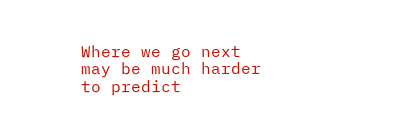Where we go next may be much harder to predict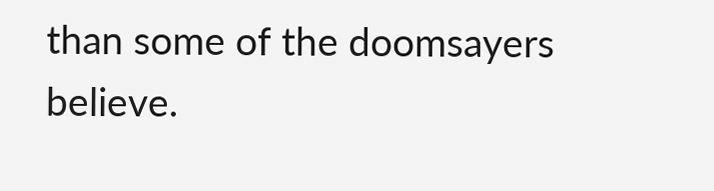than some of the doomsayers believe.